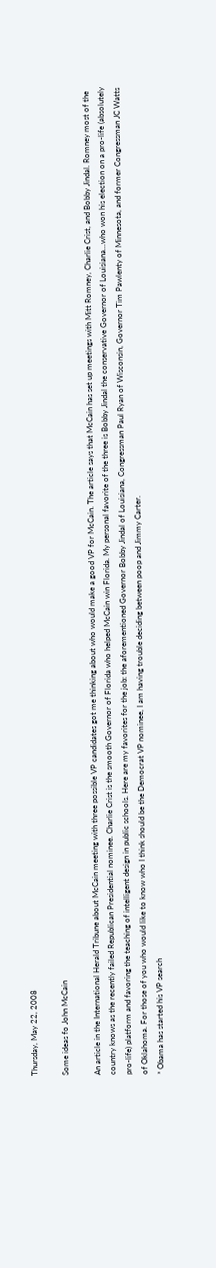Thursday, May 22, 2008

Some ideas fo John McCain

An article in the International Herald Tribune about McCain meeting with three possible VP candidates got me thinking about who would make a good VP for McCain. The article says that McCain has set up meetings with Mitt Romney, Charlie Crist, and Bobby Jindal. Romney most of the country knows as the recently failed Republican Presidential nominee. Charlie Crist is the smooth Governor of Florida who helped McCain win Florida. My personal favorite of the three is Bobby Jindal the conservative Governor of Louisiana...who won his election on a pro-life (absolutely pro-life) platform and favoring the teaching of intelligent design in public schools. Here are my favorites for the job: the aforementioned Governor Bobby Jindal of Louisiana, Congressman Paul Ryan of Wisconsin, Governor Tim Pawlenty of Minnesota, and former Congressman JC Watts of Oklahoma. For those of you who would like to know who I think should be the Democrat VP nominee, I am having trouble deciding between poop and Jimmy Carter.
* Obama has started his VP search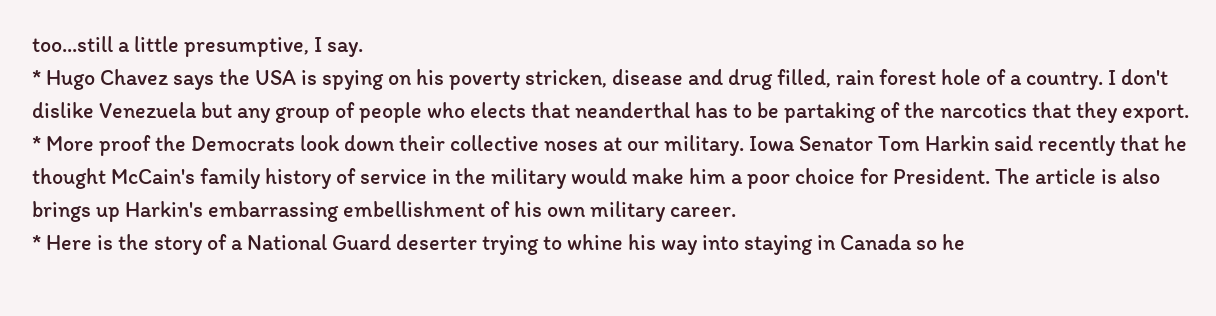too...still a little presumptive, I say.
* Hugo Chavez says the USA is spying on his poverty stricken, disease and drug filled, rain forest hole of a country. I don't dislike Venezuela but any group of people who elects that neanderthal has to be partaking of the narcotics that they export.
* More proof the Democrats look down their collective noses at our military. Iowa Senator Tom Harkin said recently that he thought McCain's family history of service in the military would make him a poor choice for President. The article is also brings up Harkin's embarrassing embellishment of his own military career.
* Here is the story of a National Guard deserter trying to whine his way into staying in Canada so he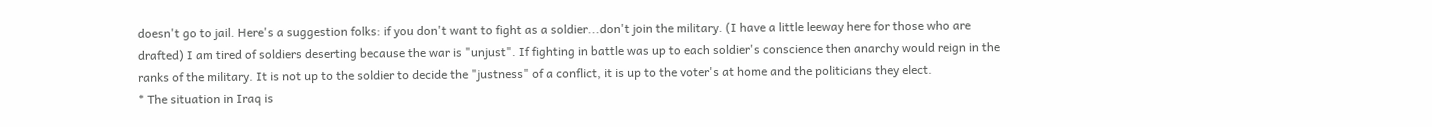doesn't go to jail. Here's a suggestion folks: if you don't want to fight as a soldier...don't join the military. (I have a little leeway here for those who are drafted) I am tired of soldiers deserting because the war is "unjust". If fighting in battle was up to each soldier's conscience then anarchy would reign in the ranks of the military. It is not up to the soldier to decide the "justness" of a conflict, it is up to the voter's at home and the politicians they elect.
* The situation in Iraq is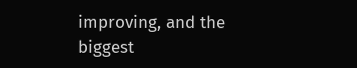improving, and the biggest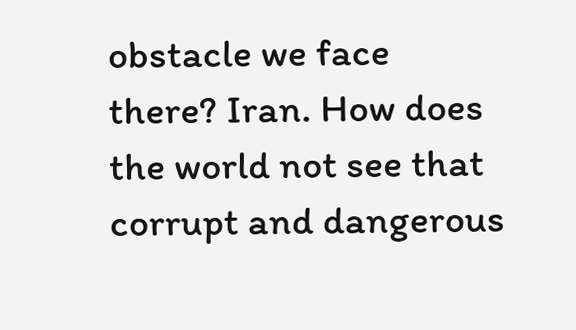obstacle we face there? Iran. How does the world not see that corrupt and dangerous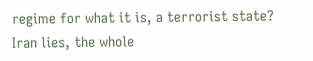regime for what it is, a terrorist state?
Iran lies, the whole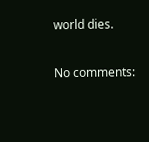world dies.

No comments: